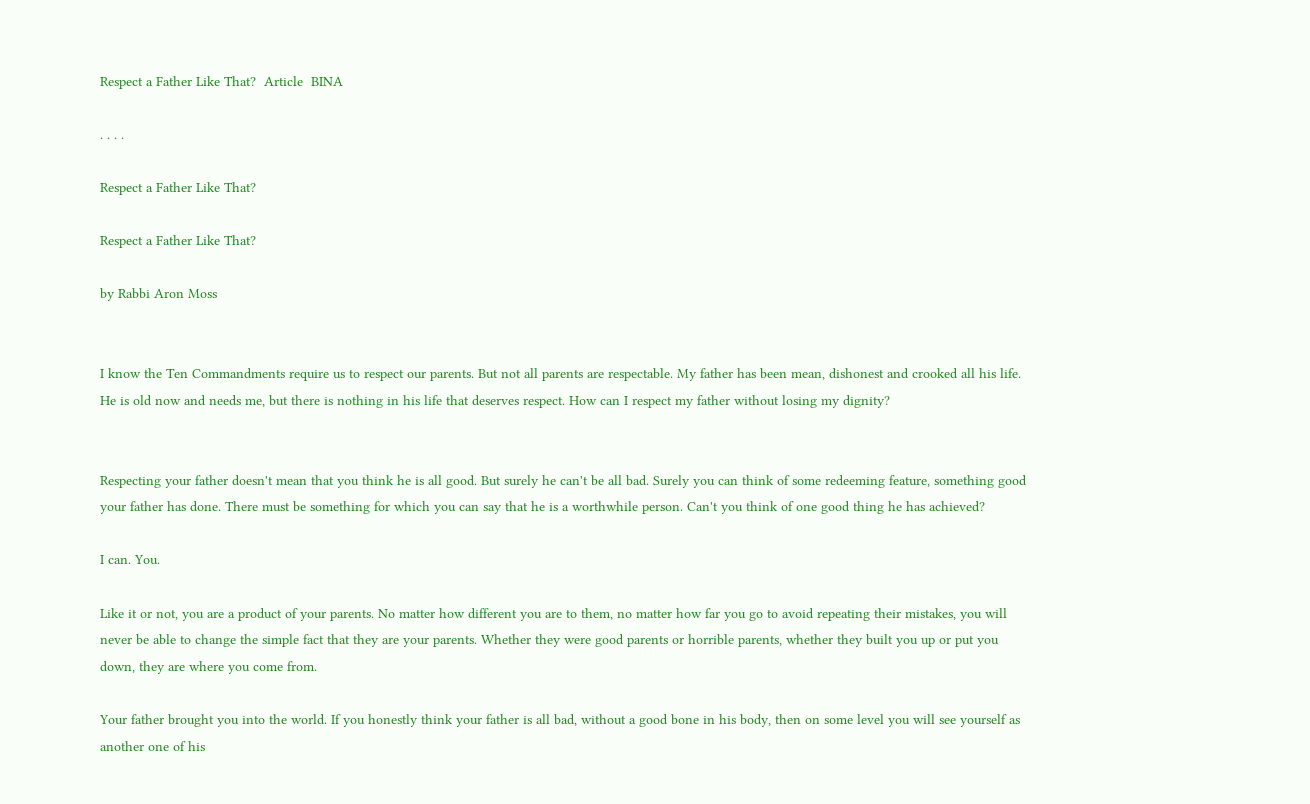Respect a Father Like That?  Article  BINA

. . . .

Respect a Father Like That?

Respect a Father Like That?

by Rabbi Aron Moss


I know the Ten Commandments require us to respect our parents. But not all parents are respectable. My father has been mean, dishonest and crooked all his life. He is old now and needs me, but there is nothing in his life that deserves respect. How can I respect my father without losing my dignity?


Respecting your father doesn't mean that you think he is all good. But surely he can't be all bad. Surely you can think of some redeeming feature, something good your father has done. There must be something for which you can say that he is a worthwhile person. Can't you think of one good thing he has achieved?

I can. You.

Like it or not, you are a product of your parents. No matter how different you are to them, no matter how far you go to avoid repeating their mistakes, you will never be able to change the simple fact that they are your parents. Whether they were good parents or horrible parents, whether they built you up or put you down, they are where you come from.

Your father brought you into the world. If you honestly think your father is all bad, without a good bone in his body, then on some level you will see yourself as another one of his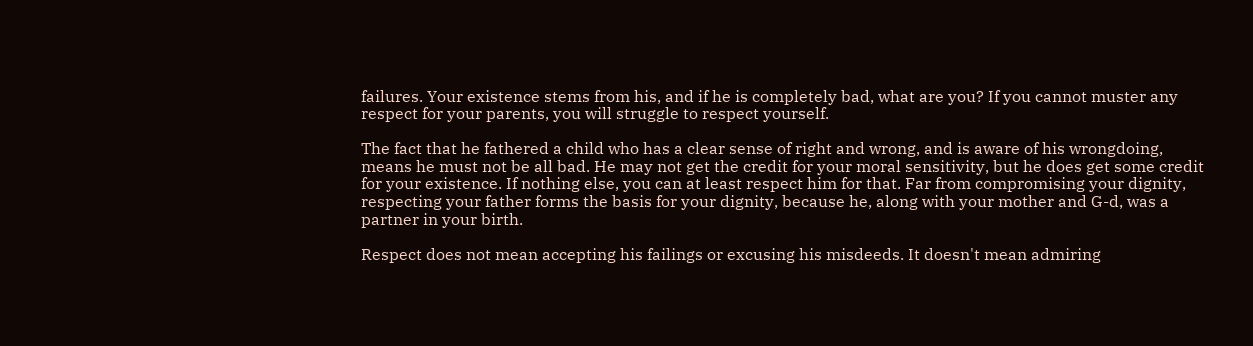failures. Your existence stems from his, and if he is completely bad, what are you? If you cannot muster any respect for your parents, you will struggle to respect yourself.

The fact that he fathered a child who has a clear sense of right and wrong, and is aware of his wrongdoing, means he must not be all bad. He may not get the credit for your moral sensitivity, but he does get some credit for your existence. If nothing else, you can at least respect him for that. Far from compromising your dignity, respecting your father forms the basis for your dignity, because he, along with your mother and G-d, was a partner in your birth.

Respect does not mean accepting his failings or excusing his misdeeds. It doesn't mean admiring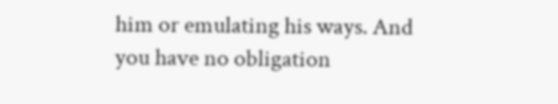him or emulating his ways. And you have no obligation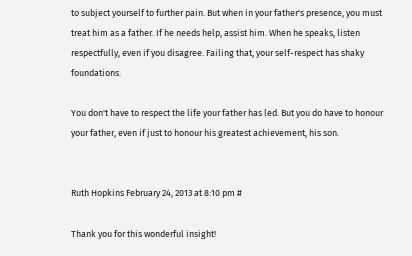to subject yourself to further pain. But when in your father's presence, you must treat him as a father. If he needs help, assist him. When he speaks, listen respectfully, even if you disagree. Failing that, your self-respect has shaky foundations.

You don't have to respect the life your father has led. But you do have to honour your father, even if just to honour his greatest achievement, his son.


Ruth Hopkins February 24, 2013 at 8:10 pm #

Thank you for this wonderful insight!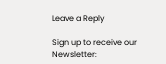Leave a Reply

Sign up to receive our Newsletter: